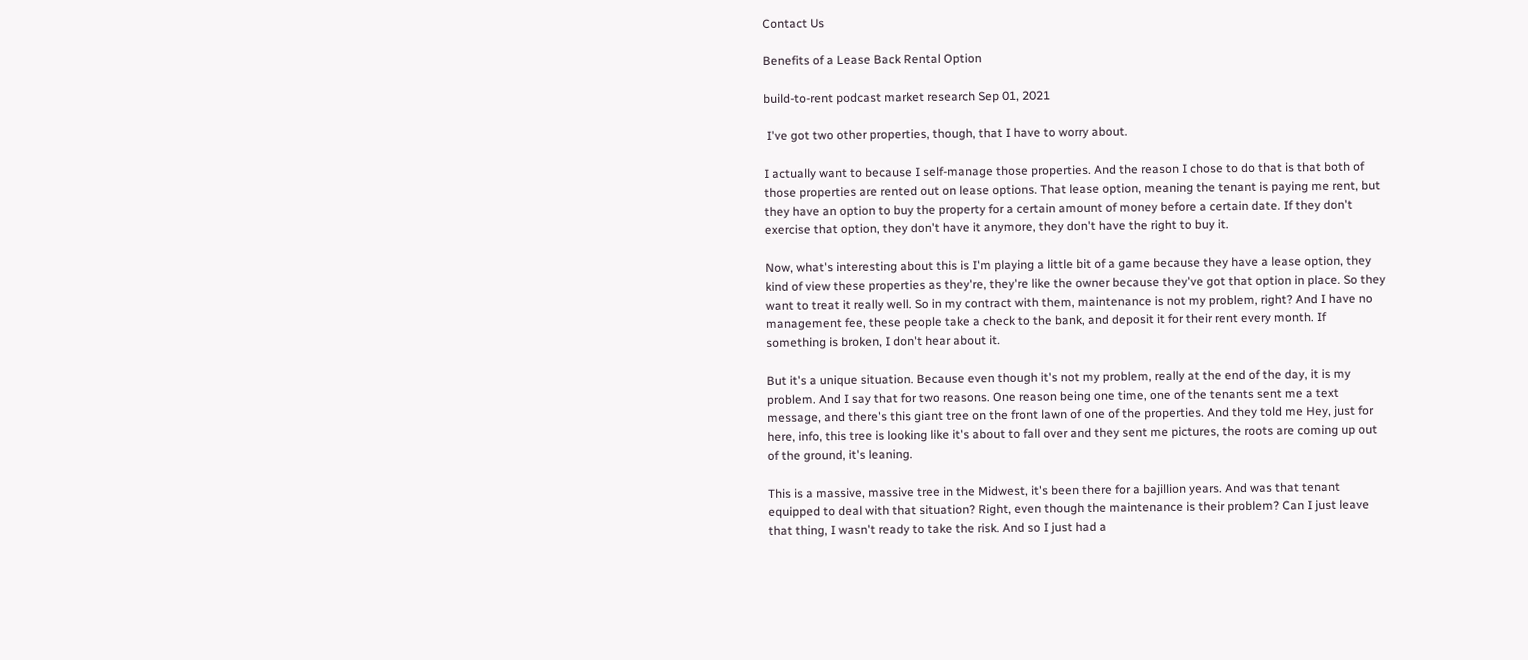Contact Us

Benefits of a Lease Back Rental Option

build-to-rent podcast market research Sep 01, 2021

 I've got two other properties, though, that I have to worry about.

I actually want to because I self-manage those properties. And the reason I chose to do that is that both of those properties are rented out on lease options. That lease option, meaning the tenant is paying me rent, but they have an option to buy the property for a certain amount of money before a certain date. If they don't exercise that option, they don't have it anymore, they don't have the right to buy it.

Now, what's interesting about this is I'm playing a little bit of a game because they have a lease option, they kind of view these properties as they're, they're like the owner because they've got that option in place. So they want to treat it really well. So in my contract with them, maintenance is not my problem, right? And I have no management fee, these people take a check to the bank, and deposit it for their rent every month. If something is broken, I don't hear about it.

But it's a unique situation. Because even though it's not my problem, really at the end of the day, it is my problem. And I say that for two reasons. One reason being one time, one of the tenants sent me a text message, and there's this giant tree on the front lawn of one of the properties. And they told me Hey, just for here, info, this tree is looking like it's about to fall over and they sent me pictures, the roots are coming up out of the ground, it's leaning.

This is a massive, massive tree in the Midwest, it's been there for a bajillion years. And was that tenant equipped to deal with that situation? Right, even though the maintenance is their problem? Can I just leave that thing, I wasn't ready to take the risk. And so I just had a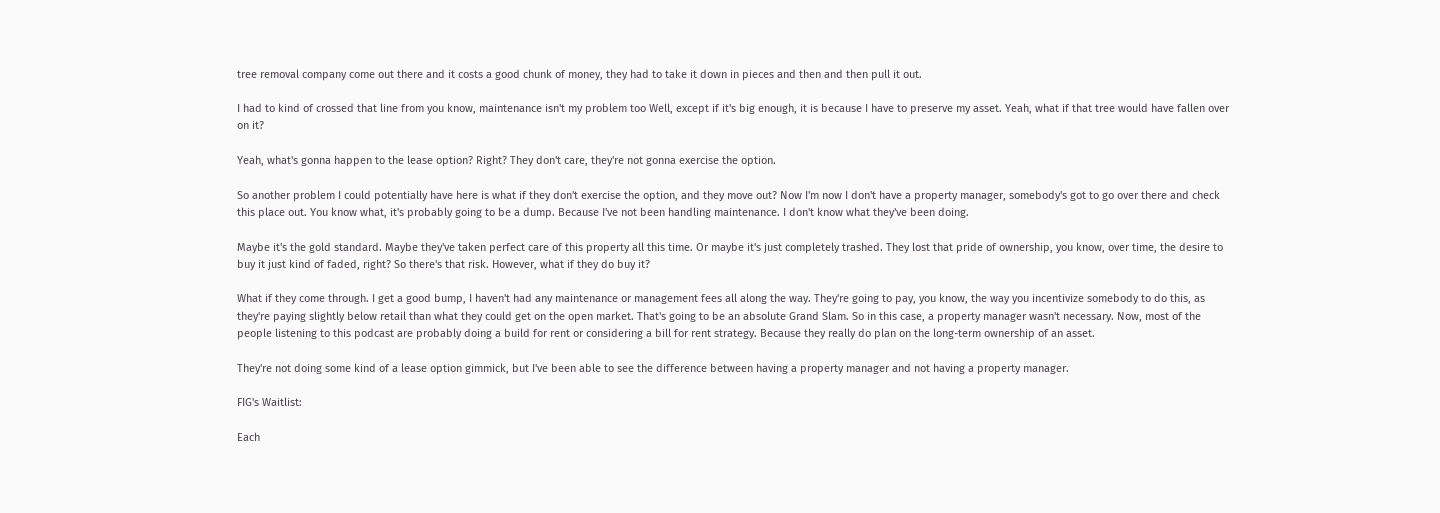tree removal company come out there and it costs a good chunk of money, they had to take it down in pieces and then and then pull it out.

I had to kind of crossed that line from you know, maintenance isn't my problem too Well, except if it's big enough, it is because I have to preserve my asset. Yeah, what if that tree would have fallen over on it?

Yeah, what's gonna happen to the lease option? Right? They don't care, they're not gonna exercise the option.

So another problem I could potentially have here is what if they don't exercise the option, and they move out? Now I'm now I don't have a property manager, somebody's got to go over there and check this place out. You know what, it's probably going to be a dump. Because I've not been handling maintenance. I don't know what they've been doing.

Maybe it's the gold standard. Maybe they've taken perfect care of this property all this time. Or maybe it's just completely trashed. They lost that pride of ownership, you know, over time, the desire to buy it just kind of faded, right? So there's that risk. However, what if they do buy it?

What if they come through. I get a good bump, I haven't had any maintenance or management fees all along the way. They're going to pay, you know, the way you incentivize somebody to do this, as they're paying slightly below retail than what they could get on the open market. That's going to be an absolute Grand Slam. So in this case, a property manager wasn't necessary. Now, most of the people listening to this podcast are probably doing a build for rent or considering a bill for rent strategy. Because they really do plan on the long-term ownership of an asset.

They're not doing some kind of a lease option gimmick, but I've been able to see the difference between having a property manager and not having a property manager.

FIG's Waitlist:

Each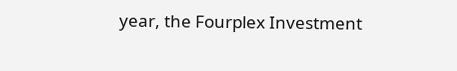year, the Fourplex Investment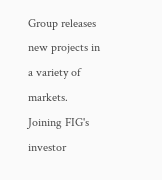Group releases new projects in a variety of markets. Joining FIG's investor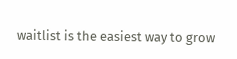waitlist is the easiest way to grow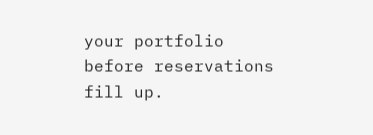your portfolio before reservations fill up.